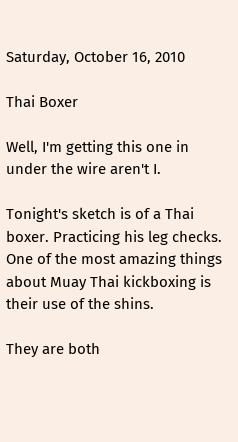Saturday, October 16, 2010

Thai Boxer

Well, I'm getting this one in under the wire aren't I.

Tonight's sketch is of a Thai boxer. Practicing his leg checks. One of the most amazing things about Muay Thai kickboxing is their use of the shins.

They are both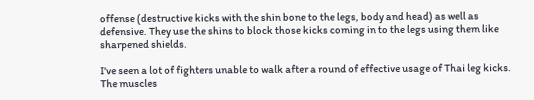offense (destructive kicks with the shin bone to the legs, body and head) as well as defensive. They use the shins to block those kicks coming in to the legs using them like sharpened shields.

I've seen a lot of fighters unable to walk after a round of effective usage of Thai leg kicks. The muscles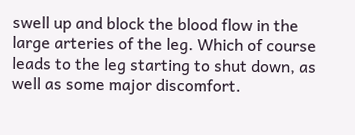swell up and block the blood flow in the large arteries of the leg. Which of course leads to the leg starting to shut down, as well as some major discomfort.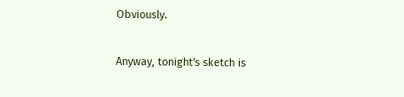Obviously.

Anyway, tonight's sketch is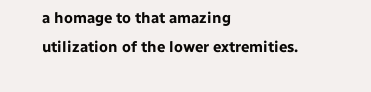a homage to that amazing utilization of the lower extremities.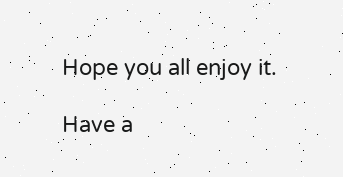Hope you all enjoy it.

Have a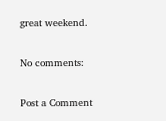great weekend.

No comments:

Post a Comment